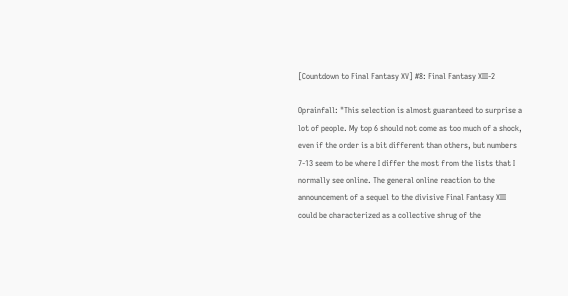[Countdown to Final Fantasy XV] #8: Final Fantasy XIII-2

Oprainfall: "This selection is almost guaranteed to surprise a lot of people. My top 6 should not come as too much of a shock, even if the order is a bit different than others, but numbers 7-13 seem to be where I differ the most from the lists that I normally see online. The general online reaction to the announcement of a sequel to the divisive Final Fantasy XIII could be characterized as a collective shrug of the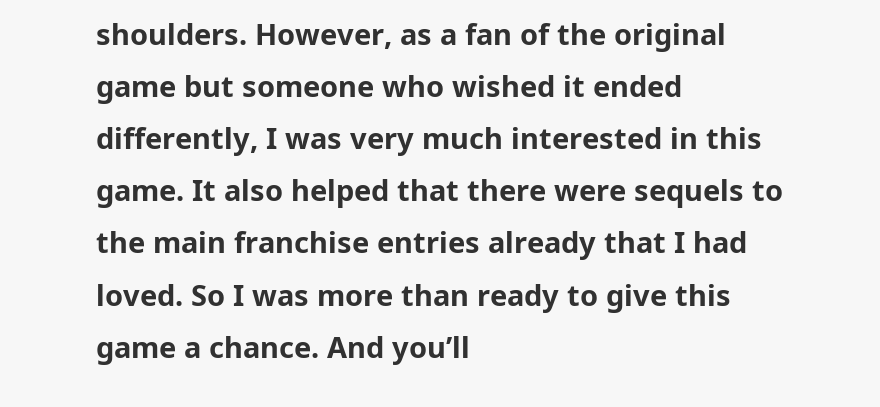shoulders. However, as a fan of the original game but someone who wished it ended differently, I was very much interested in this game. It also helped that there were sequels to the main franchise entries already that I had loved. So I was more than ready to give this game a chance. And you’ll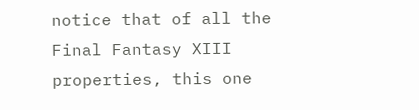notice that of all the Final Fantasy XIII properties, this one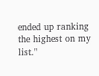ended up ranking the highest on my list."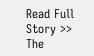Read Full Story >>
The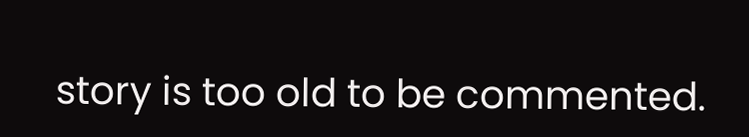story is too old to be commented.